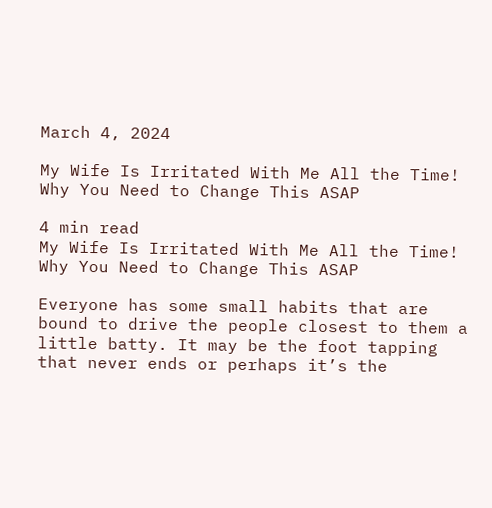March 4, 2024

My Wife Is Irritated With Me All the Time! Why You Need to Change This ASAP

4 min read
My Wife Is Irritated With Me All the Time! Why You Need to Change This ASAP

Everyone has some small habits that are bound to drive the people closest to them a little batty. It may be the foot tapping that never ends or perhaps it’s the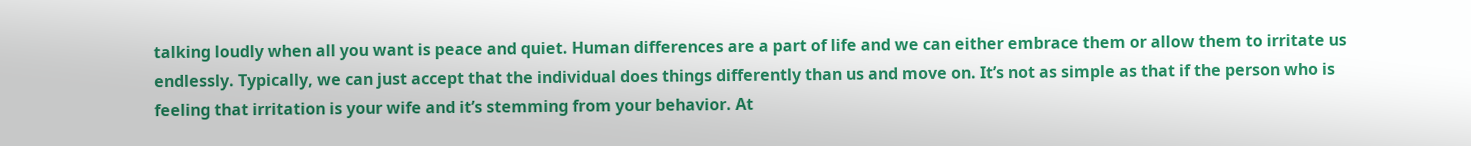talking loudly when all you want is peace and quiet. Human differences are a part of life and we can either embrace them or allow them to irritate us endlessly. Typically, we can just accept that the individual does things differently than us and move on. It’s not as simple as that if the person who is feeling that irritation is your wife and it’s stemming from your behavior. At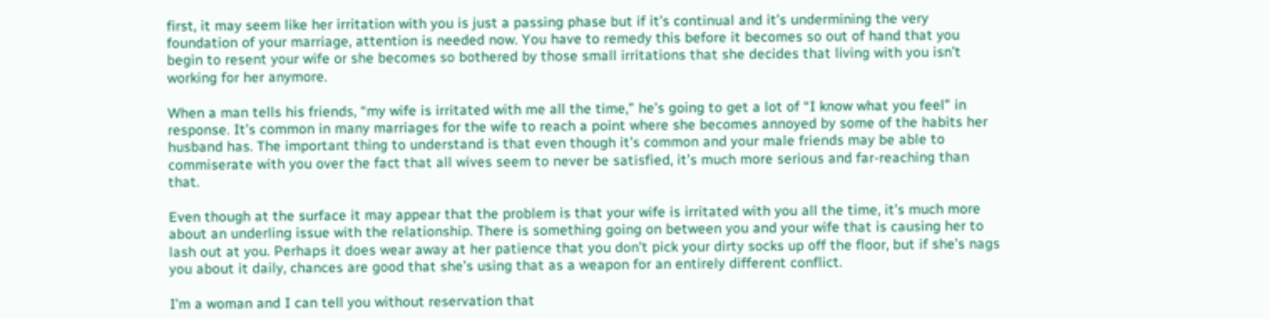first, it may seem like her irritation with you is just a passing phase but if it’s continual and it’s undermining the very foundation of your marriage, attention is needed now. You have to remedy this before it becomes so out of hand that you begin to resent your wife or she becomes so bothered by those small irritations that she decides that living with you isn’t working for her anymore.

When a man tells his friends, “my wife is irritated with me all the time,” he’s going to get a lot of “I know what you feel” in response. It’s common in many marriages for the wife to reach a point where she becomes annoyed by some of the habits her husband has. The important thing to understand is that even though it’s common and your male friends may be able to commiserate with you over the fact that all wives seem to never be satisfied, it’s much more serious and far-reaching than that.

Even though at the surface it may appear that the problem is that your wife is irritated with you all the time, it’s much more about an underling issue with the relationship. There is something going on between you and your wife that is causing her to lash out at you. Perhaps it does wear away at her patience that you don’t pick your dirty socks up off the floor, but if she’s nags you about it daily, chances are good that she’s using that as a weapon for an entirely different conflict.

I’m a woman and I can tell you without reservation that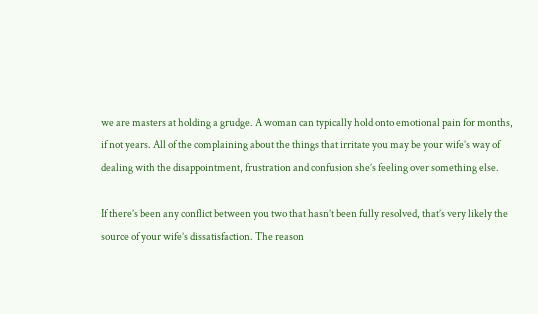we are masters at holding a grudge. A woman can typically hold onto emotional pain for months, if not years. All of the complaining about the things that irritate you may be your wife’s way of dealing with the disappointment, frustration and confusion she’s feeling over something else.

If there’s been any conflict between you two that hasn’t been fully resolved, that’s very likely the source of your wife’s dissatisfaction. The reason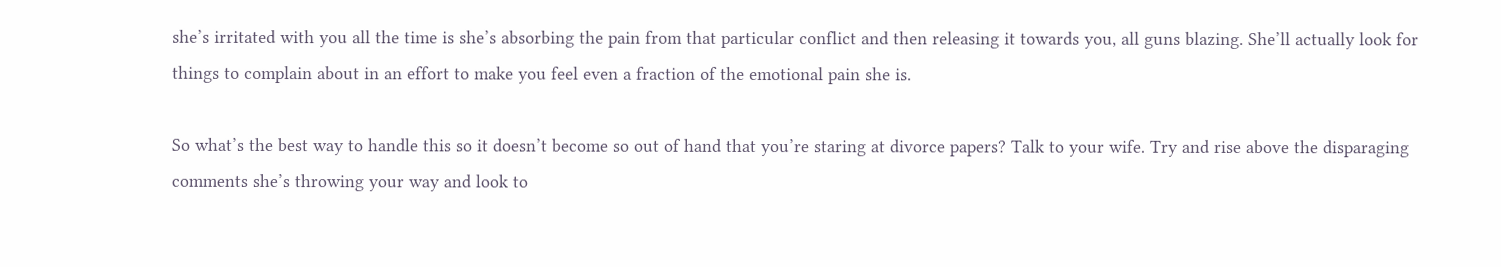she’s irritated with you all the time is she’s absorbing the pain from that particular conflict and then releasing it towards you, all guns blazing. She’ll actually look for things to complain about in an effort to make you feel even a fraction of the emotional pain she is.

So what’s the best way to handle this so it doesn’t become so out of hand that you’re staring at divorce papers? Talk to your wife. Try and rise above the disparaging comments she’s throwing your way and look to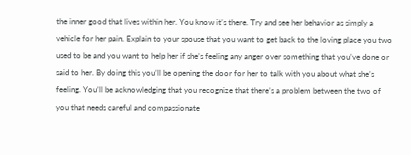the inner good that lives within her. You know it’s there. Try and see her behavior as simply a vehicle for her pain. Explain to your spouse that you want to get back to the loving place you two used to be and you want to help her if she’s feeling any anger over something that you’ve done or said to her. By doing this you’ll be opening the door for her to talk with you about what she’s feeling. You’ll be acknowledging that you recognize that there’s a problem between the two of you that needs careful and compassionate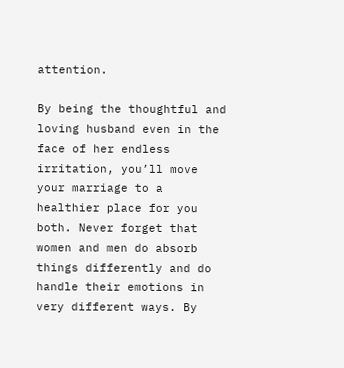attention.

By being the thoughtful and loving husband even in the face of her endless irritation, you’ll move your marriage to a healthier place for you both. Never forget that women and men do absorb things differently and do handle their emotions in very different ways. By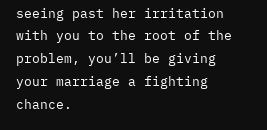seeing past her irritation with you to the root of the problem, you’ll be giving your marriage a fighting chance.